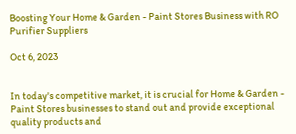Boosting Your Home & Garden - Paint Stores Business with RO Purifier Suppliers

Oct 6, 2023


In today's competitive market, it is crucial for Home & Garden - Paint Stores businesses to stand out and provide exceptional quality products and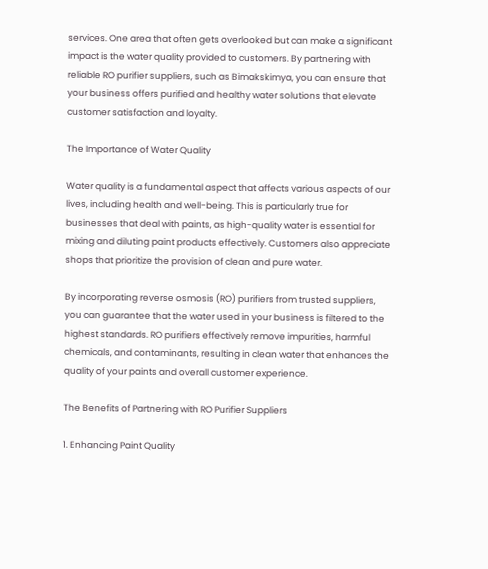services. One area that often gets overlooked but can make a significant impact is the water quality provided to customers. By partnering with reliable RO purifier suppliers, such as Bimakskimya, you can ensure that your business offers purified and healthy water solutions that elevate customer satisfaction and loyalty.

The Importance of Water Quality

Water quality is a fundamental aspect that affects various aspects of our lives, including health and well-being. This is particularly true for businesses that deal with paints, as high-quality water is essential for mixing and diluting paint products effectively. Customers also appreciate shops that prioritize the provision of clean and pure water.

By incorporating reverse osmosis (RO) purifiers from trusted suppliers, you can guarantee that the water used in your business is filtered to the highest standards. RO purifiers effectively remove impurities, harmful chemicals, and contaminants, resulting in clean water that enhances the quality of your paints and overall customer experience.

The Benefits of Partnering with RO Purifier Suppliers

1. Enhancing Paint Quality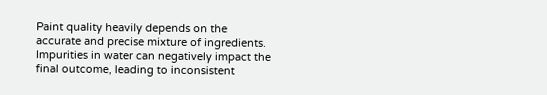Paint quality heavily depends on the accurate and precise mixture of ingredients. Impurities in water can negatively impact the final outcome, leading to inconsistent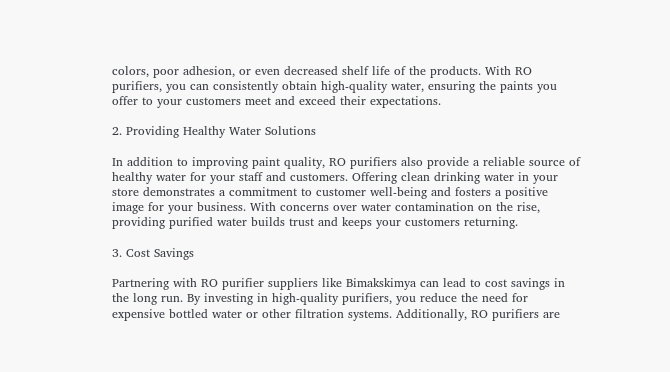colors, poor adhesion, or even decreased shelf life of the products. With RO purifiers, you can consistently obtain high-quality water, ensuring the paints you offer to your customers meet and exceed their expectations.

2. Providing Healthy Water Solutions

In addition to improving paint quality, RO purifiers also provide a reliable source of healthy water for your staff and customers. Offering clean drinking water in your store demonstrates a commitment to customer well-being and fosters a positive image for your business. With concerns over water contamination on the rise, providing purified water builds trust and keeps your customers returning.

3. Cost Savings

Partnering with RO purifier suppliers like Bimakskimya can lead to cost savings in the long run. By investing in high-quality purifiers, you reduce the need for expensive bottled water or other filtration systems. Additionally, RO purifiers are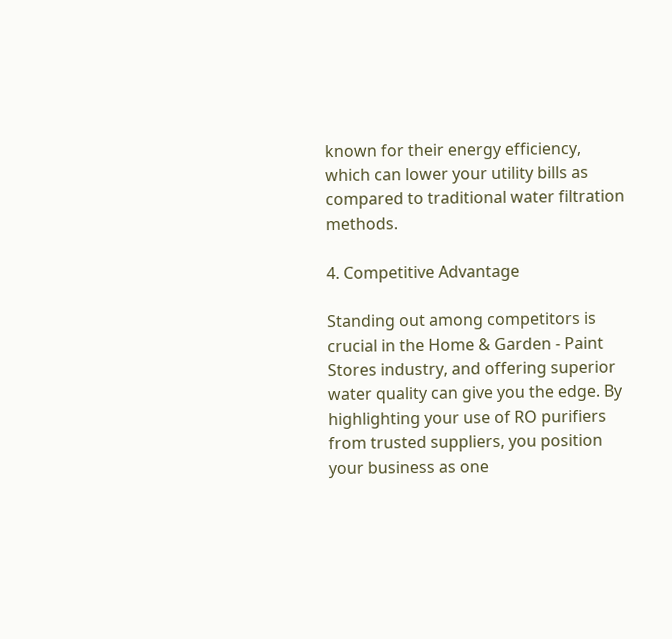known for their energy efficiency, which can lower your utility bills as compared to traditional water filtration methods.

4. Competitive Advantage

Standing out among competitors is crucial in the Home & Garden - Paint Stores industry, and offering superior water quality can give you the edge. By highlighting your use of RO purifiers from trusted suppliers, you position your business as one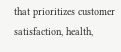that prioritizes customer satisfaction, health,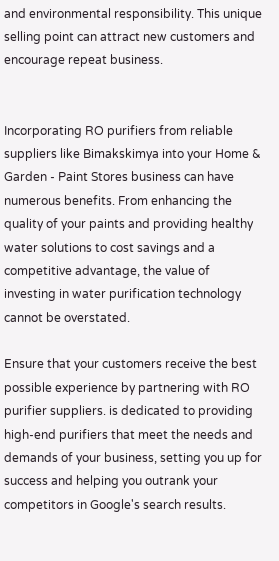and environmental responsibility. This unique selling point can attract new customers and encourage repeat business.


Incorporating RO purifiers from reliable suppliers like Bimakskimya into your Home & Garden - Paint Stores business can have numerous benefits. From enhancing the quality of your paints and providing healthy water solutions to cost savings and a competitive advantage, the value of investing in water purification technology cannot be overstated.

Ensure that your customers receive the best possible experience by partnering with RO purifier suppliers. is dedicated to providing high-end purifiers that meet the needs and demands of your business, setting you up for success and helping you outrank your competitors in Google's search results.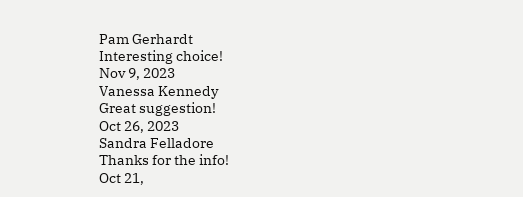Pam Gerhardt
Interesting choice!
Nov 9, 2023
Vanessa Kennedy
Great suggestion!
Oct 26, 2023
Sandra Felladore
Thanks for the info!
Oct 21,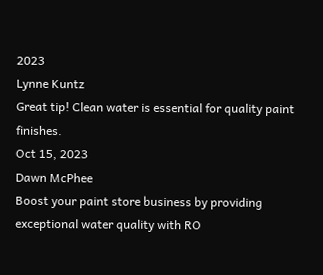2023
Lynne Kuntz
Great tip! Clean water is essential for quality paint finishes.
Oct 15, 2023
Dawn McPhee
Boost your paint store business by providing exceptional water quality with RO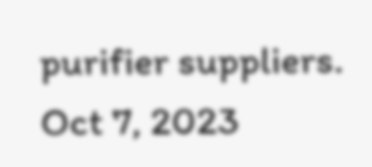purifier suppliers.
Oct 7, 2023